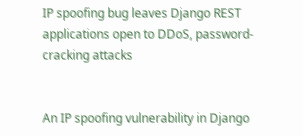IP spoofing bug leaves Django REST applications open to DDoS, password-cracking attacks


An IP spoofing vulnerability in Django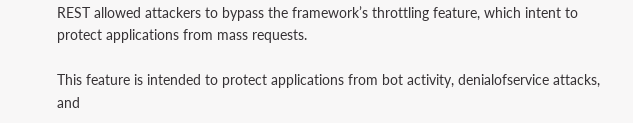REST allowed attackers to bypass the framework’s throttling feature, which intent to protect applications from mass requests.

This feature is intended to protect applications from bot activity, denialofservice attacks, and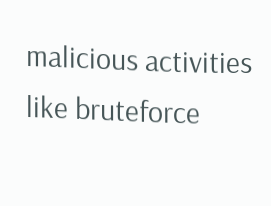malicious activities like bruteforce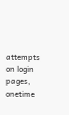attempts on login pages, onetime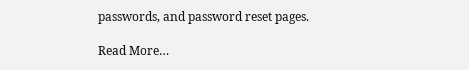passwords, and password reset pages.

Read More…